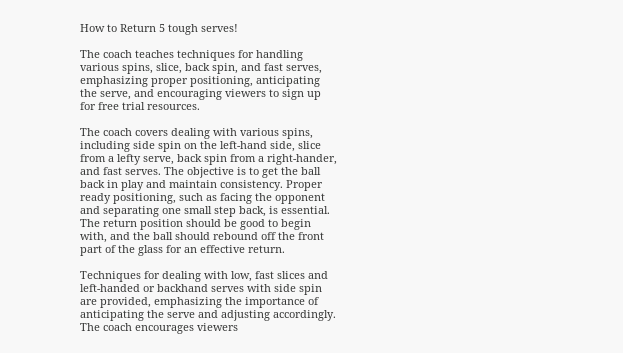How to Return 5 tough serves!

The coach teaches techniques for handling various spins, slice, back spin, and fast serves, emphasizing proper positioning, anticipating the serve, and encouraging viewers to sign up for free trial resources.

The coach covers dealing with various spins, including side spin on the left-hand side, slice from a lefty serve, back spin from a right-hander, and fast serves. The objective is to get the ball back in play and maintain consistency. Proper ready positioning, such as facing the opponent and separating one small step back, is essential. The return position should be good to begin with, and the ball should rebound off the front part of the glass for an effective return.

Techniques for dealing with low, fast slices and left-handed or backhand serves with side spin are provided, emphasizing the importance of anticipating the serve and adjusting accordingly. The coach encourages viewers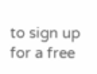to sign up for a free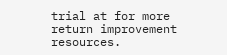trial at for more return improvement resources.